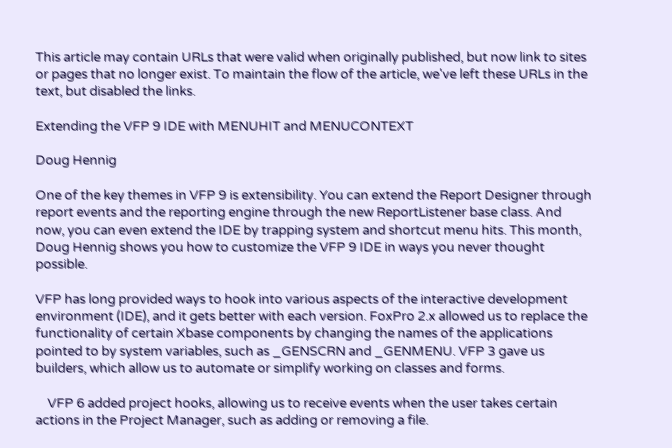This article may contain URLs that were valid when originally published, but now link to sites or pages that no longer exist. To maintain the flow of the article, we've left these URLs in the text, but disabled the links.

Extending the VFP 9 IDE with MENUHIT and MENUCONTEXT

Doug Hennig

One of the key themes in VFP 9 is extensibility. You can extend the Report Designer through report events and the reporting engine through the new ReportListener base class. And now, you can even extend the IDE by trapping system and shortcut menu hits. This month, Doug Hennig shows you how to customize the VFP 9 IDE in ways you never thought possible.

VFP has long provided ways to hook into various aspects of the interactive development environment (IDE), and it gets better with each version. FoxPro 2.x allowed us to replace the functionality of certain Xbase components by changing the names of the applications pointed to by system variables, such as _GENSCRN and _GENMENU. VFP 3 gave us builders, which allow us to automate or simplify working on classes and forms.

    VFP 6 added project hooks, allowing us to receive events when the user takes certain actions in the Project Manager, such as adding or removing a file.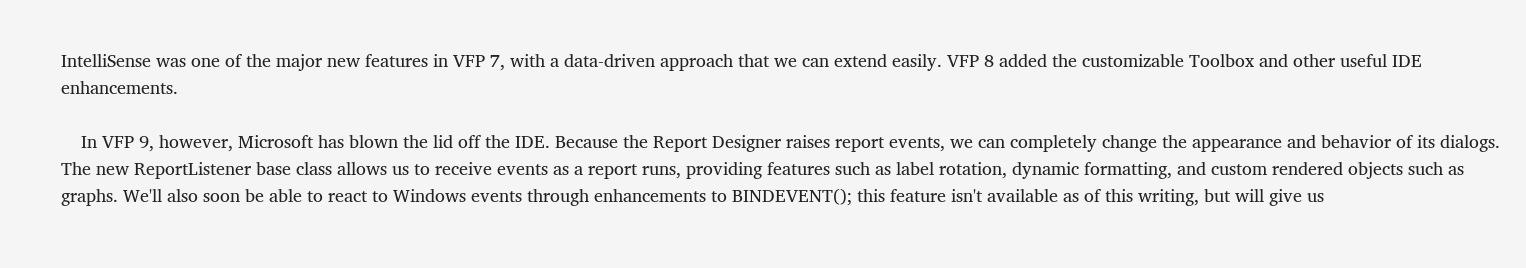IntelliSense was one of the major new features in VFP 7, with a data-driven approach that we can extend easily. VFP 8 added the customizable Toolbox and other useful IDE enhancements.

    In VFP 9, however, Microsoft has blown the lid off the IDE. Because the Report Designer raises report events, we can completely change the appearance and behavior of its dialogs. The new ReportListener base class allows us to receive events as a report runs, providing features such as label rotation, dynamic formatting, and custom rendered objects such as graphs. We'll also soon be able to react to Windows events through enhancements to BINDEVENT(); this feature isn't available as of this writing, but will give us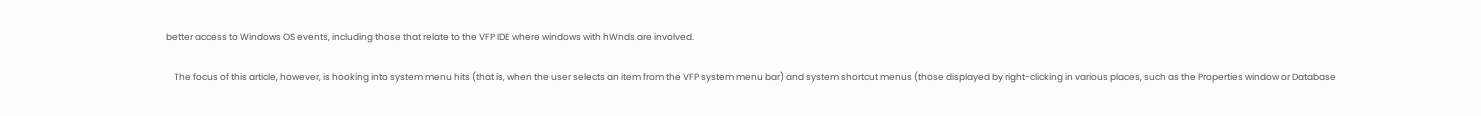better access to Windows OS events, including those that relate to the VFP IDE where windows with hWnds are involved.

    The focus of this article, however, is hooking into system menu hits (that is, when the user selects an item from the VFP system menu bar) and system shortcut menus (those displayed by right-clicking in various places, such as the Properties window or Database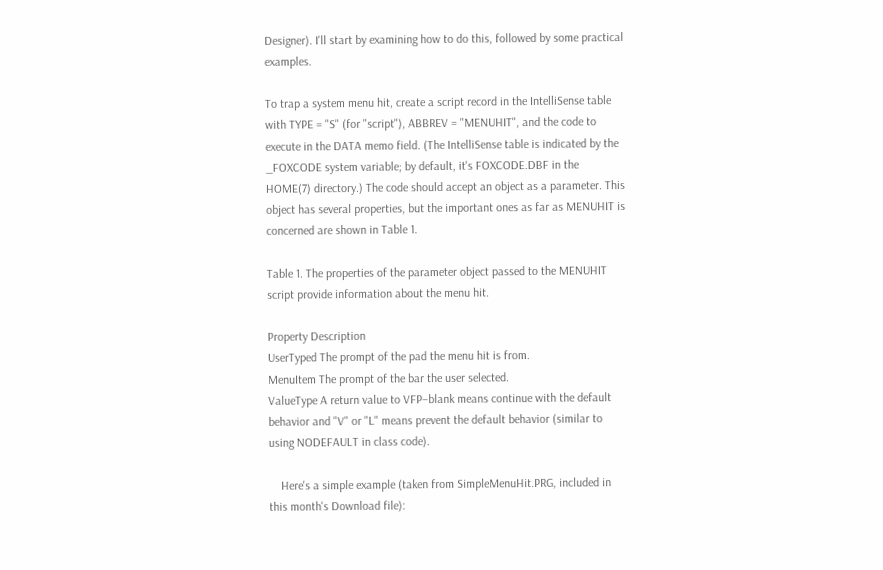Designer). I'll start by examining how to do this, followed by some practical examples.

To trap a system menu hit, create a script record in the IntelliSense table with TYPE = "S" (for "script"), ABBREV = "MENUHIT", and the code to execute in the DATA memo field. (The IntelliSense table is indicated by the _FOXCODE system variable; by default, it's FOXCODE.DBF in the HOME(7) directory.) The code should accept an object as a parameter. This object has several properties, but the important ones as far as MENUHIT is concerned are shown in Table 1.

Table 1. The properties of the parameter object passed to the MENUHIT script provide information about the menu hit.

Property Description
UserTyped The prompt of the pad the menu hit is from.
MenuItem The prompt of the bar the user selected.
ValueType A return value to VFP–blank means continue with the default behavior and "V" or "L" means prevent the default behavior (similar to using NODEFAULT in class code).

    Here's a simple example (taken from SimpleMenuHit.PRG, included in this month's Download file):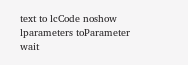text to lcCode noshow
lparameters toParameter
wait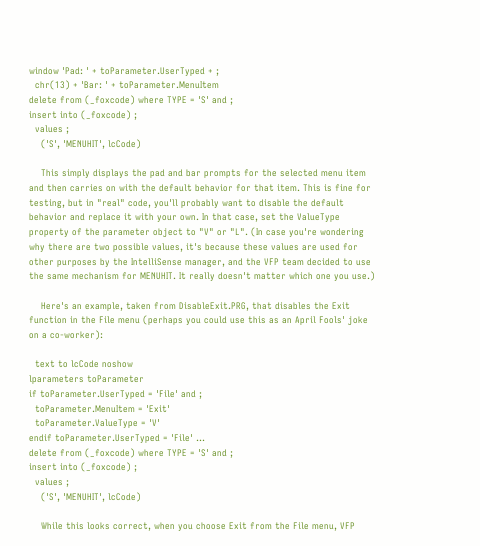window 'Pad: ' + toParameter.UserTyped + ;
  chr(13) + 'Bar: ' + toParameter.MenuItem
delete from (_foxcode) where TYPE = 'S' and ;
insert into (_foxcode) ;
  values ;
    ('S', 'MENUHIT', lcCode)

    This simply displays the pad and bar prompts for the selected menu item and then carries on with the default behavior for that item. This is fine for testing, but in "real" code, you'll probably want to disable the default behavior and replace it with your own. In that case, set the ValueType property of the parameter object to "V" or "L". (In case you're wondering why there are two possible values, it's because these values are used for other purposes by the IntelliSense manager, and the VFP team decided to use the same mechanism for MENUHIT. It really doesn't matter which one you use.)

    Here's an example, taken from DisableExit.PRG, that disables the Exit function in the File menu (perhaps you could use this as an April Fools' joke on a co-worker):

  text to lcCode noshow
lparameters toParameter
if toParameter.UserTyped = 'File' and ;
  toParameter.MenuItem = 'Exit'
  toParameter.ValueType = 'V'
endif toParameter.UserTyped = 'File' ...
delete from (_foxcode) where TYPE = 'S' and ;
insert into (_foxcode) ;
  values ;
    ('S', 'MENUHIT', lcCode)

    While this looks correct, when you choose Exit from the File menu, VFP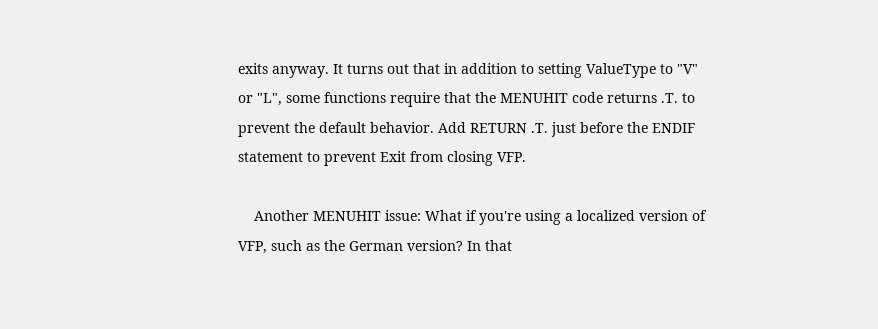exits anyway. It turns out that in addition to setting ValueType to "V" or "L", some functions require that the MENUHIT code returns .T. to prevent the default behavior. Add RETURN .T. just before the ENDIF statement to prevent Exit from closing VFP.

    Another MENUHIT issue: What if you're using a localized version of VFP, such as the German version? In that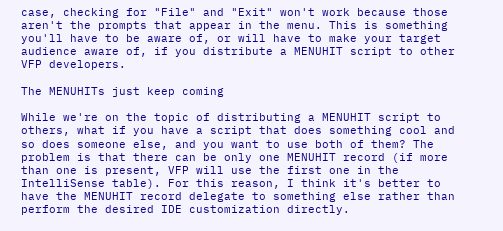case, checking for "File" and "Exit" won't work because those aren't the prompts that appear in the menu. This is something you'll have to be aware of, or will have to make your target audience aware of, if you distribute a MENUHIT script to other VFP developers.

The MENUHITs just keep coming

While we're on the topic of distributing a MENUHIT script to others, what if you have a script that does something cool and so does someone else, and you want to use both of them? The problem is that there can be only one MENUHIT record (if more than one is present, VFP will use the first one in the IntelliSense table). For this reason, I think it's better to have the MENUHIT record delegate to something else rather than perform the desired IDE customization directly.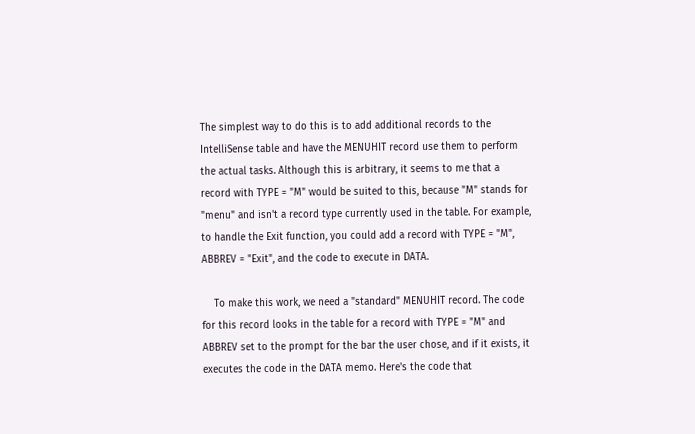The simplest way to do this is to add additional records to the IntelliSense table and have the MENUHIT record use them to perform the actual tasks. Although this is arbitrary, it seems to me that a record with TYPE = "M" would be suited to this, because "M" stands for "menu" and isn't a record type currently used in the table. For example, to handle the Exit function, you could add a record with TYPE = "M", ABBREV = "Exit", and the code to execute in DATA.

    To make this work, we need a "standard" MENUHIT record. The code for this record looks in the table for a record with TYPE = "M" and ABBREV set to the prompt for the bar the user chose, and if it exists, it executes the code in the DATA memo. Here's the code that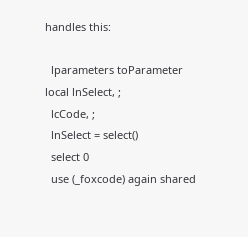handles this:

  lparameters toParameter
local lnSelect, ;
  lcCode, ;
  lnSelect = select()
  select 0
  use (_foxcode) again shared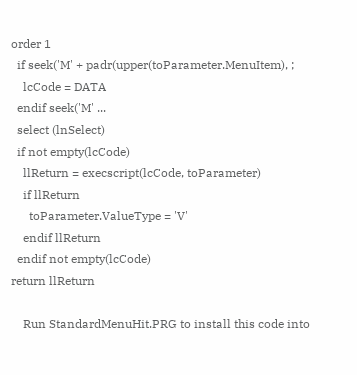order 1
  if seek('M' + padr(upper(toParameter.MenuItem), ;
    lcCode = DATA
  endif seek('M' ...
  select (lnSelect)
  if not empty(lcCode)
    llReturn = execscript(lcCode, toParameter)
    if llReturn
      toParameter.ValueType = 'V'
    endif llReturn
  endif not empty(lcCode)
return llReturn

    Run StandardMenuHit.PRG to install this code into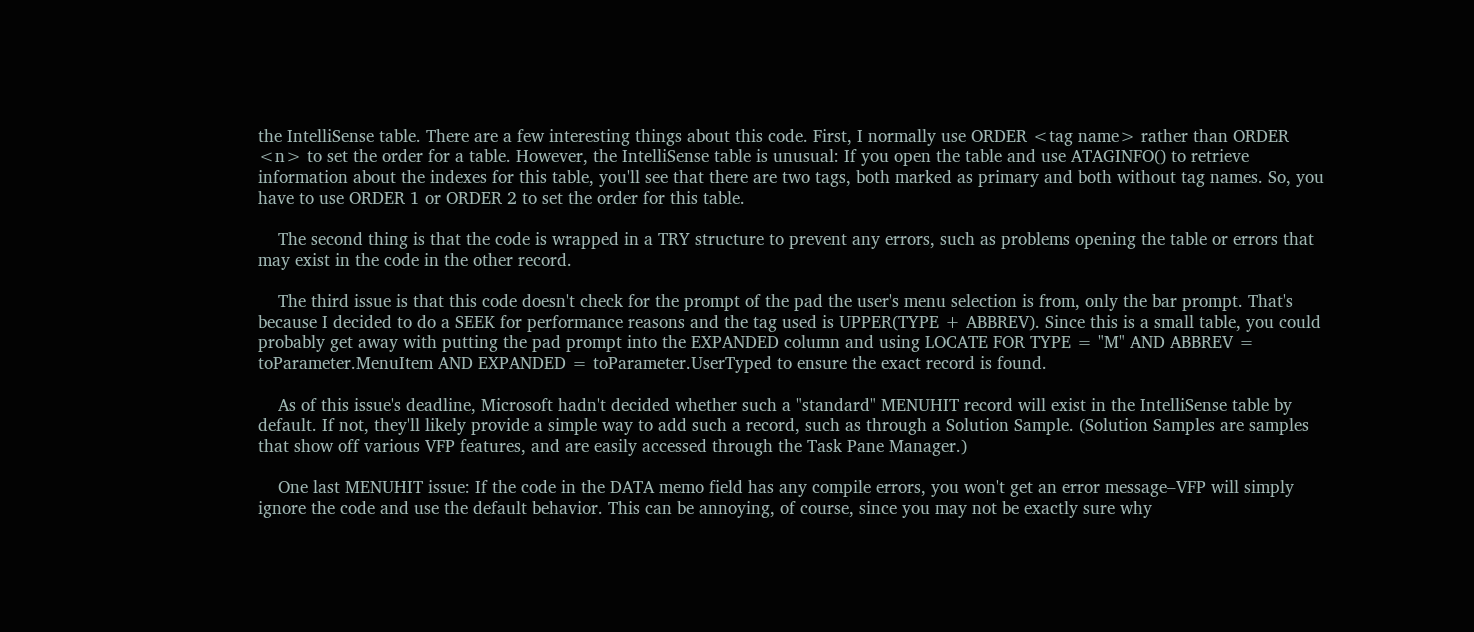the IntelliSense table. There are a few interesting things about this code. First, I normally use ORDER <tag name> rather than ORDER <n> to set the order for a table. However, the IntelliSense table is unusual: If you open the table and use ATAGINFO() to retrieve information about the indexes for this table, you'll see that there are two tags, both marked as primary and both without tag names. So, you have to use ORDER 1 or ORDER 2 to set the order for this table.

    The second thing is that the code is wrapped in a TRY structure to prevent any errors, such as problems opening the table or errors that may exist in the code in the other record.

    The third issue is that this code doesn't check for the prompt of the pad the user's menu selection is from, only the bar prompt. That's because I decided to do a SEEK for performance reasons and the tag used is UPPER(TYPE + ABBREV). Since this is a small table, you could probably get away with putting the pad prompt into the EXPANDED column and using LOCATE FOR TYPE = "M" AND ABBREV = toParameter.MenuItem AND EXPANDED = toParameter.UserTyped to ensure the exact record is found.

    As of this issue's deadline, Microsoft hadn't decided whether such a "standard" MENUHIT record will exist in the IntelliSense table by default. If not, they'll likely provide a simple way to add such a record, such as through a Solution Sample. (Solution Samples are samples that show off various VFP features, and are easily accessed through the Task Pane Manager.)

    One last MENUHIT issue: If the code in the DATA memo field has any compile errors, you won't get an error message–VFP will simply ignore the code and use the default behavior. This can be annoying, of course, since you may not be exactly sure why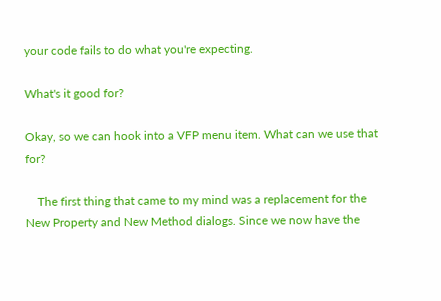your code fails to do what you're expecting.

What's it good for?

Okay, so we can hook into a VFP menu item. What can we use that for?

    The first thing that came to my mind was a replacement for the New Property and New Method dialogs. Since we now have the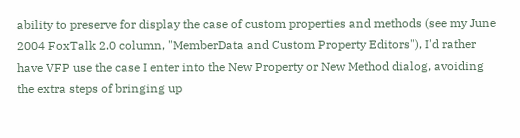ability to preserve for display the case of custom properties and methods (see my June 2004 FoxTalk 2.0 column, "MemberData and Custom Property Editors"), I'd rather have VFP use the case I enter into the New Property or New Method dialog, avoiding the extra steps of bringing up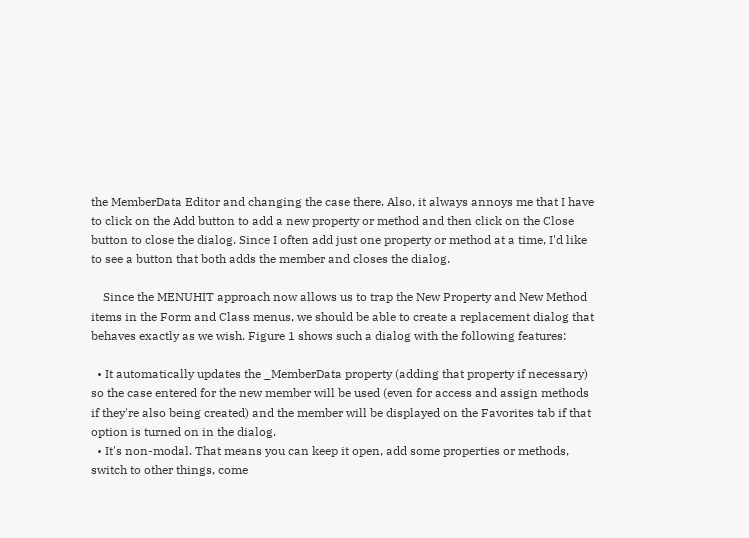the MemberData Editor and changing the case there. Also, it always annoys me that I have to click on the Add button to add a new property or method and then click on the Close button to close the dialog. Since I often add just one property or method at a time, I'd like to see a button that both adds the member and closes the dialog.

    Since the MENUHIT approach now allows us to trap the New Property and New Method items in the Form and Class menus, we should be able to create a replacement dialog that behaves exactly as we wish. Figure 1 shows such a dialog with the following features:

  • It automatically updates the _MemberData property (adding that property if necessary) so the case entered for the new member will be used (even for access and assign methods if they're also being created) and the member will be displayed on the Favorites tab if that option is turned on in the dialog.
  • It's non-modal. That means you can keep it open, add some properties or methods, switch to other things, come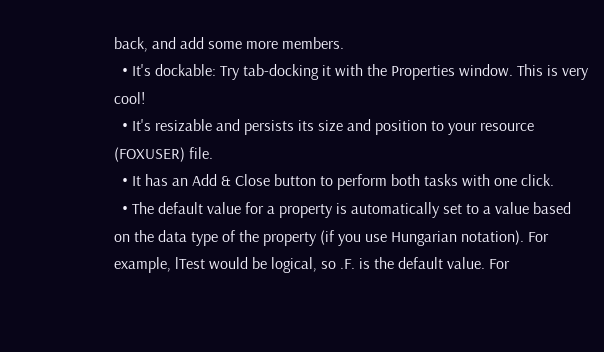back, and add some more members.
  • It's dockable: Try tab-docking it with the Properties window. This is very cool!
  • It's resizable and persists its size and position to your resource (FOXUSER) file.
  • It has an Add & Close button to perform both tasks with one click.
  • The default value for a property is automatically set to a value based on the data type of the property (if you use Hungarian notation). For example, lTest would be logical, so .F. is the default value. For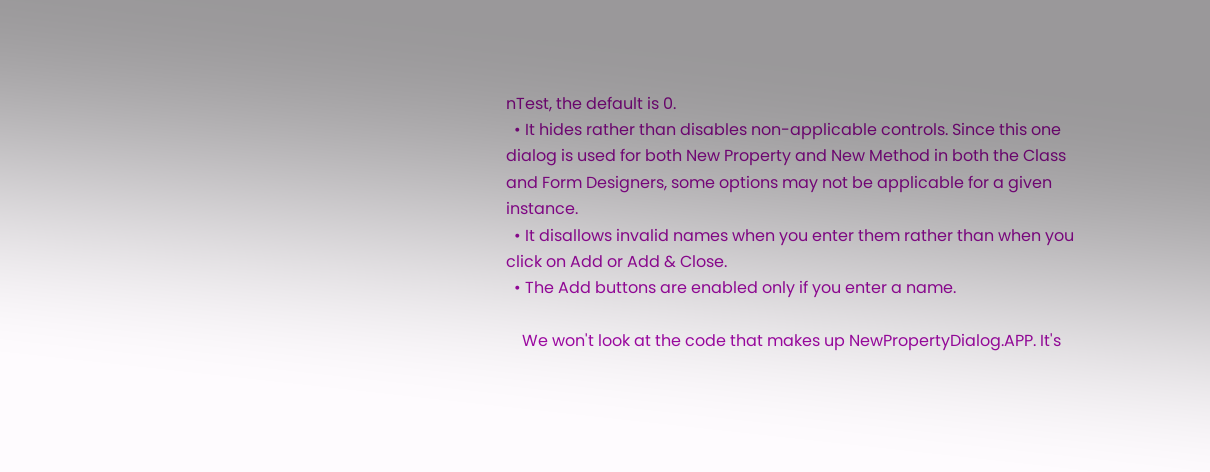nTest, the default is 0.
  • It hides rather than disables non-applicable controls. Since this one dialog is used for both New Property and New Method in both the Class and Form Designers, some options may not be applicable for a given instance.
  • It disallows invalid names when you enter them rather than when you click on Add or Add & Close.
  • The Add buttons are enabled only if you enter a name.

    We won't look at the code that makes up NewPropertyDialog.APP. It's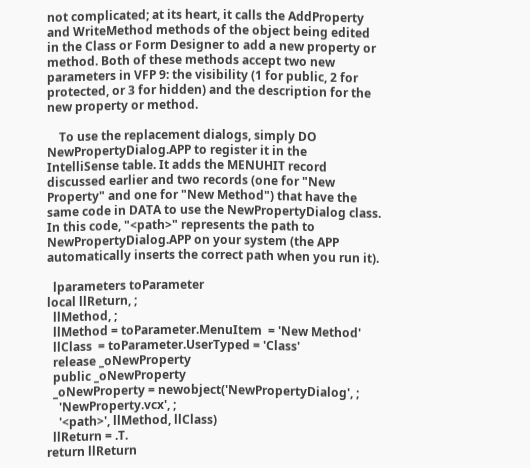not complicated; at its heart, it calls the AddProperty and WriteMethod methods of the object being edited in the Class or Form Designer to add a new property or method. Both of these methods accept two new parameters in VFP 9: the visibility (1 for public, 2 for protected, or 3 for hidden) and the description for the new property or method.

    To use the replacement dialogs, simply DO NewPropertyDialog.APP to register it in the IntelliSense table. It adds the MENUHIT record discussed earlier and two records (one for "New Property" and one for "New Method") that have the same code in DATA to use the NewPropertyDialog class. In this code, "<path>" represents the path to NewPropertyDialog.APP on your system (the APP automatically inserts the correct path when you run it).

  lparameters toParameter
local llReturn, ;
  llMethod, ;
  llMethod = toParameter.MenuItem  = 'New Method'
  llClass  = toParameter.UserTyped = 'Class'
  release _oNewProperty
  public _oNewProperty
  _oNewProperty = newobject('NewPropertyDialog', ;
    'NewProperty.vcx', ;
    '<path>', llMethod, llClass)
  llReturn = .T.
return llReturn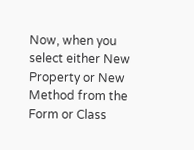Now, when you select either New Property or New Method from the Form or Class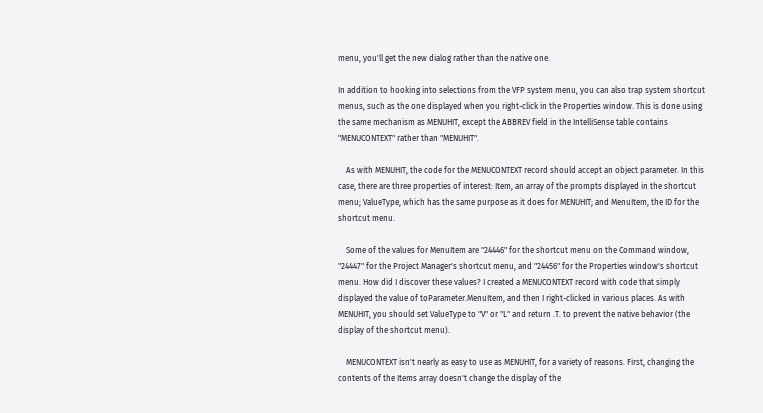menu, you'll get the new dialog rather than the native one.

In addition to hooking into selections from the VFP system menu, you can also trap system shortcut menus, such as the one displayed when you right-click in the Properties window. This is done using the same mechanism as MENUHIT, except the ABBREV field in the IntelliSense table contains "MENUCONTEXT" rather than "MENUHIT".

    As with MENUHIT, the code for the MENUCONTEXT record should accept an object parameter. In this case, there are three properties of interest: Item, an array of the prompts displayed in the shortcut menu; ValueType, which has the same purpose as it does for MENUHIT; and MenuItem, the ID for the shortcut menu.

    Some of the values for MenuItem are "24446" for the shortcut menu on the Command window, "24447" for the Project Manager's shortcut menu, and "24456" for the Properties window's shortcut menu. How did I discover these values? I created a MENUCONTEXT record with code that simply displayed the value of toParameter.MenuItem, and then I right-clicked in various places. As with MENUHIT, you should set ValueType to "V" or "L" and return .T. to prevent the native behavior (the display of the shortcut menu).

    MENUCONTEXT isn't nearly as easy to use as MENUHIT, for a variety of reasons. First, changing the contents of the Items array doesn't change the display of the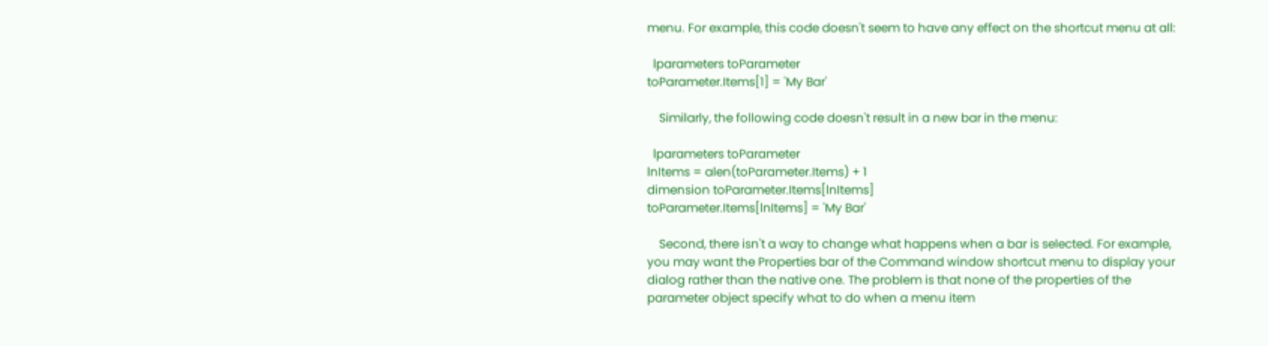menu. For example, this code doesn't seem to have any effect on the shortcut menu at all:

  lparameters toParameter
toParameter.Items[1] = 'My Bar'

    Similarly, the following code doesn't result in a new bar in the menu:

  lparameters toParameter
lnItems = alen(toParameter.Items) + 1
dimension toParameter.Items[lnItems]
toParameter.Items[lnItems] = 'My Bar'

    Second, there isn't a way to change what happens when a bar is selected. For example, you may want the Properties bar of the Command window shortcut menu to display your dialog rather than the native one. The problem is that none of the properties of the parameter object specify what to do when a menu item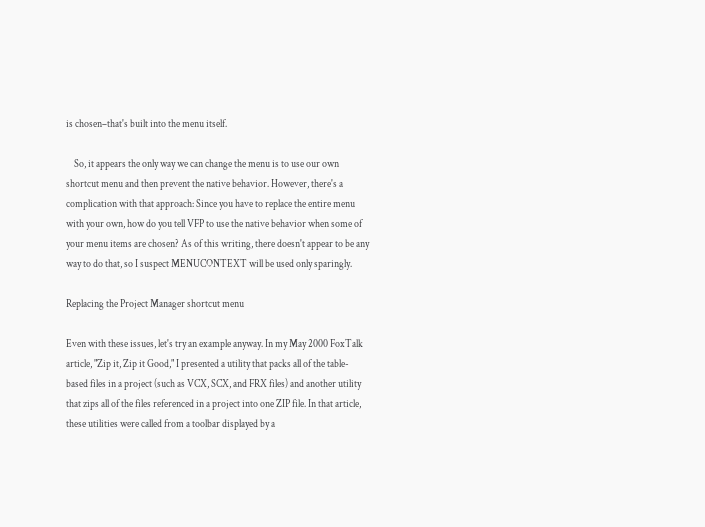is chosen–that's built into the menu itself.

    So, it appears the only way we can change the menu is to use our own shortcut menu and then prevent the native behavior. However, there's a complication with that approach: Since you have to replace the entire menu with your own, how do you tell VFP to use the native behavior when some of your menu items are chosen? As of this writing, there doesn't appear to be any way to do that, so I suspect MENUCONTEXT will be used only sparingly.

Replacing the Project Manager shortcut menu

Even with these issues, let's try an example anyway. In my May 2000 FoxTalk article, "Zip it, Zip it Good," I presented a utility that packs all of the table-based files in a project (such as VCX, SCX, and FRX files) and another utility that zips all of the files referenced in a project into one ZIP file. In that article, these utilities were called from a toolbar displayed by a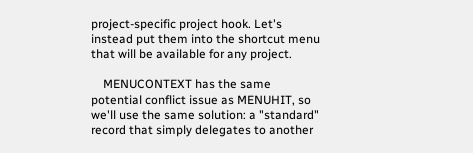project-specific project hook. Let's instead put them into the shortcut menu that will be available for any project.

    MENUCONTEXT has the same potential conflict issue as MENUHIT, so we'll use the same solution: a "standard" record that simply delegates to another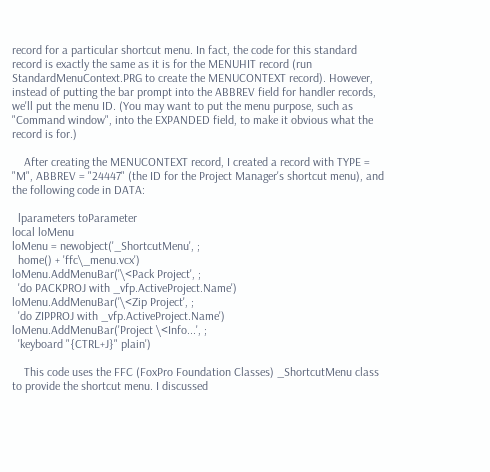record for a particular shortcut menu. In fact, the code for this standard record is exactly the same as it is for the MENUHIT record (run StandardMenuContext.PRG to create the MENUCONTEXT record). However, instead of putting the bar prompt into the ABBREV field for handler records, we'll put the menu ID. (You may want to put the menu purpose, such as "Command window", into the EXPANDED field, to make it obvious what the record is for.)

    After creating the MENUCONTEXT record, I created a record with TYPE = "M", ABBREV = "24447" (the ID for the Project Manager's shortcut menu), and the following code in DATA:

  lparameters toParameter
local loMenu
loMenu = newobject('_ShortcutMenu', ;
  home() + 'ffc\_menu.vcx')
loMenu.AddMenuBar('\<Pack Project', ;
  'do PACKPROJ with _vfp.ActiveProject.Name')
loMenu.AddMenuBar('\<Zip Project', ;
  'do ZIPPROJ with _vfp.ActiveProject.Name')
loMenu.AddMenuBar('Project \<Info...', ;
  'keyboard "{CTRL+J}" plain')

    This code uses the FFC (FoxPro Foundation Classes) _ShortcutMenu class to provide the shortcut menu. I discussed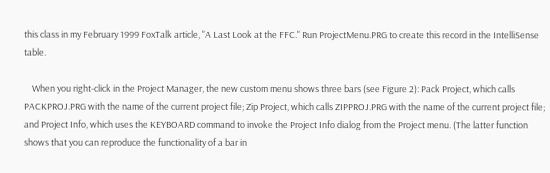this class in my February 1999 FoxTalk article, "A Last Look at the FFC." Run ProjectMenu.PRG to create this record in the IntelliSense table.

    When you right-click in the Project Manager, the new custom menu shows three bars (see Figure 2): Pack Project, which calls PACKPROJ.PRG with the name of the current project file; Zip Project, which calls ZIPPROJ.PRG with the name of the current project file; and Project Info, which uses the KEYBOARD command to invoke the Project Info dialog from the Project menu. (The latter function shows that you can reproduce the functionality of a bar in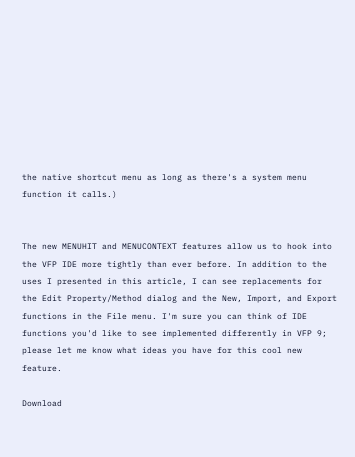the native shortcut menu as long as there's a system menu function it calls.)


The new MENUHIT and MENUCONTEXT features allow us to hook into the VFP IDE more tightly than ever before. In addition to the uses I presented in this article, I can see replacements for the Edit Property/Method dialog and the New, Import, and Export functions in the File menu. I'm sure you can think of IDE functions you'd like to see implemented differently in VFP 9; please let me know what ideas you have for this cool new feature.

Download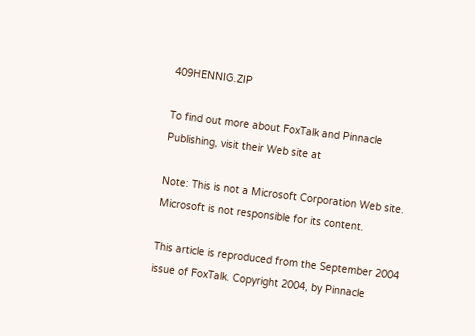409HENNIG.ZIP

To find out more about FoxTalk and Pinnacle Publishing, visit their Web site at

Note: This is not a Microsoft Corporation Web site. Microsoft is not responsible for its content.

This article is reproduced from the September 2004 issue of FoxTalk. Copyright 2004, by Pinnacle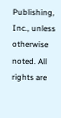Publishing, Inc., unless otherwise noted. All rights are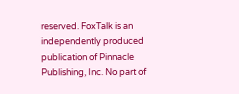reserved. FoxTalk is an independently produced publication of Pinnacle Publishing, Inc. No part of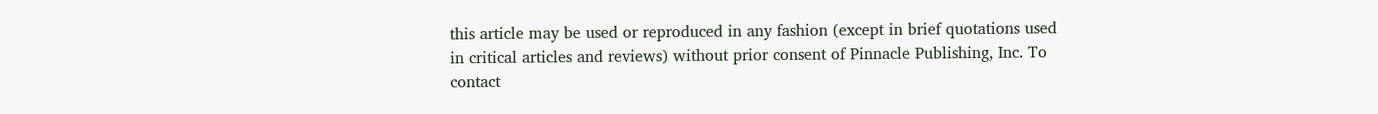this article may be used or reproduced in any fashion (except in brief quotations used in critical articles and reviews) without prior consent of Pinnacle Publishing, Inc. To contact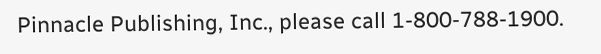Pinnacle Publishing, Inc., please call 1-800-788-1900.